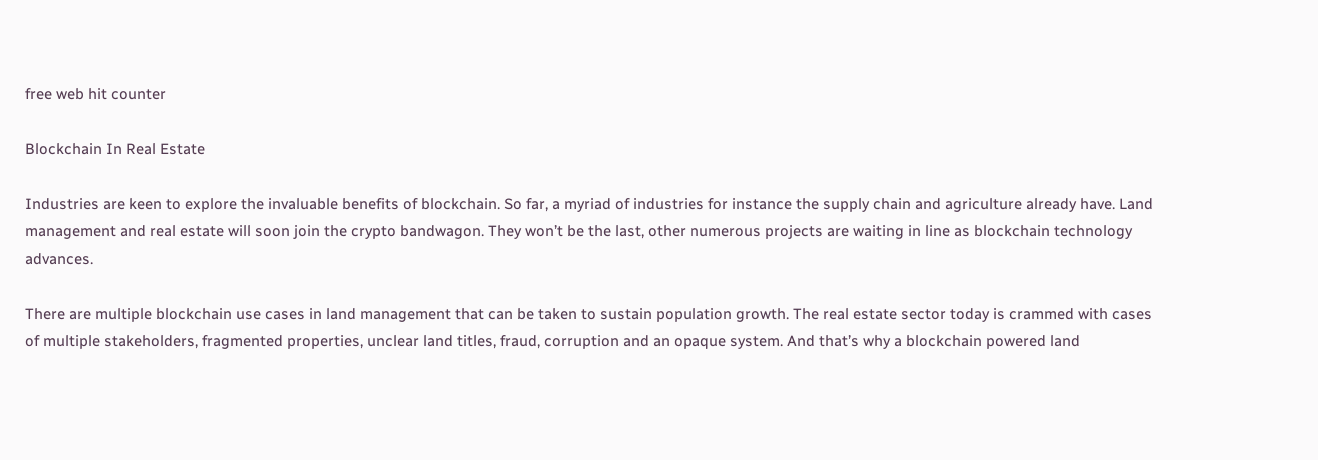free web hit counter

Blockchain In Real Estate

Industries are keen to explore the invaluable benefits of blockchain. So far, a myriad of industries for instance the supply chain and agriculture already have. Land management and real estate will soon join the crypto bandwagon. They won’t be the last, other numerous projects are waiting in line as blockchain technology advances.

There are multiple blockchain use cases in land management that can be taken to sustain population growth. The real estate sector today is crammed with cases of multiple stakeholders, fragmented properties, unclear land titles, fraud, corruption and an opaque system. And that’s why a blockchain powered land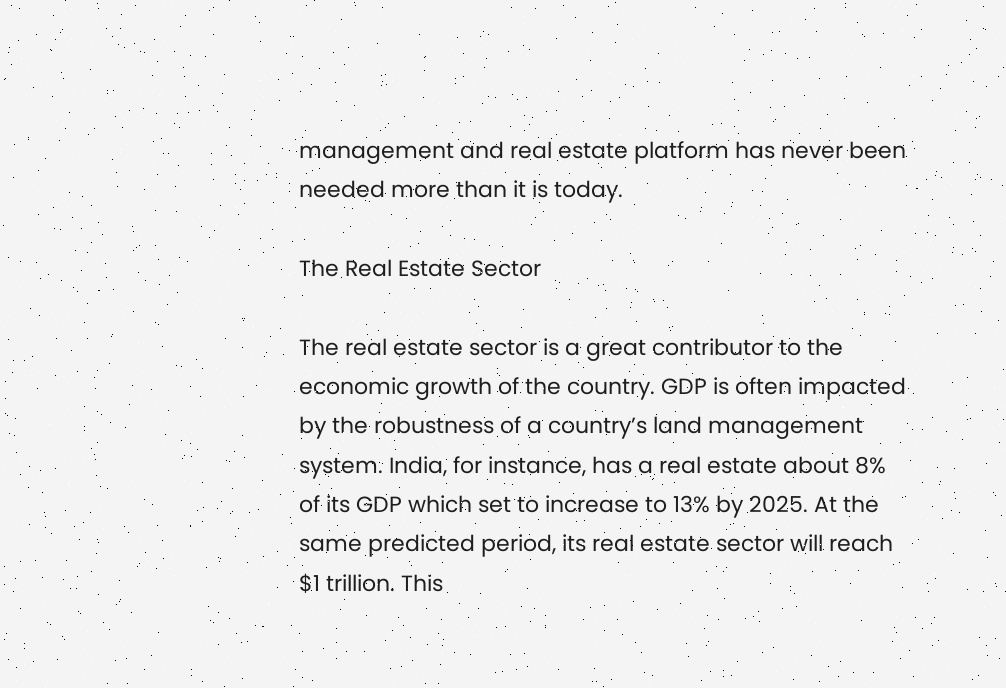management and real estate platform has never been needed more than it is today.

The Real Estate Sector

The real estate sector is a great contributor to the economic growth of the country. GDP is often impacted by the robustness of a country’s land management system. India, for instance, has a real estate about 8% of its GDP which set to increase to 13% by 2025. At the same predicted period, its real estate sector will reach $1 trillion. This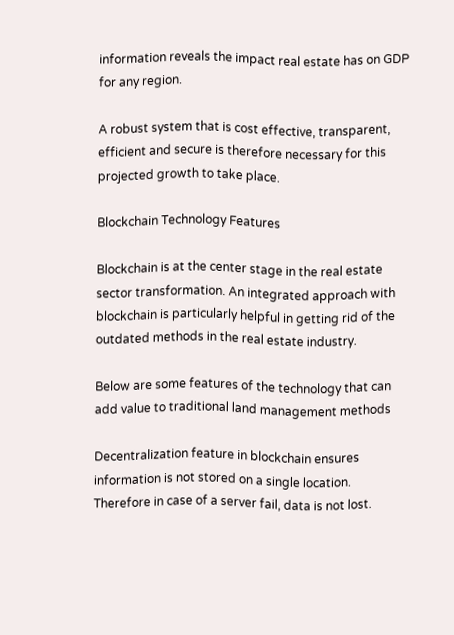information reveals the impact real estate has on GDP for any region.

A robust system that is cost effective, transparent, efficient and secure is therefore necessary for this projected growth to take place.

Blockchain Technology Features

Blockchain is at the center stage in the real estate sector transformation. An integrated approach with blockchain is particularly helpful in getting rid of the outdated methods in the real estate industry.

Below are some features of the technology that can add value to traditional land management methods

Decentralization feature in blockchain ensures information is not stored on a single location. Therefore in case of a server fail, data is not lost.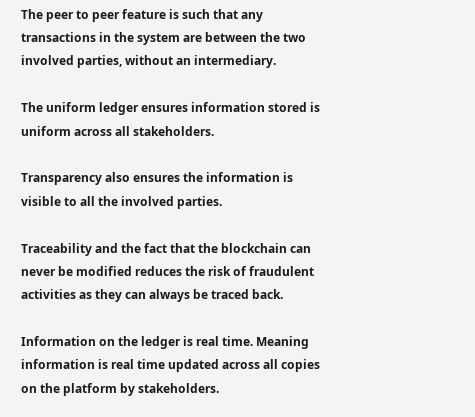The peer to peer feature is such that any transactions in the system are between the two involved parties, without an intermediary.

The uniform ledger ensures information stored is uniform across all stakeholders.

Transparency also ensures the information is visible to all the involved parties.

Traceability and the fact that the blockchain can never be modified reduces the risk of fraudulent activities as they can always be traced back.

Information on the ledger is real time. Meaning information is real time updated across all copies on the platform by stakeholders.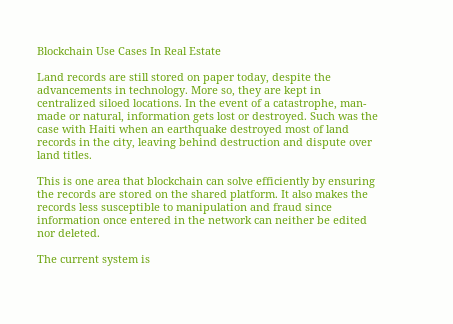Blockchain Use Cases In Real Estate

Land records are still stored on paper today, despite the advancements in technology. More so, they are kept in centralized siloed locations. In the event of a catastrophe, man-made or natural, information gets lost or destroyed. Such was the case with Haiti when an earthquake destroyed most of land records in the city, leaving behind destruction and dispute over land titles.

This is one area that blockchain can solve efficiently by ensuring the records are stored on the shared platform. It also makes the records less susceptible to manipulation and fraud since information once entered in the network can neither be edited nor deleted.

The current system is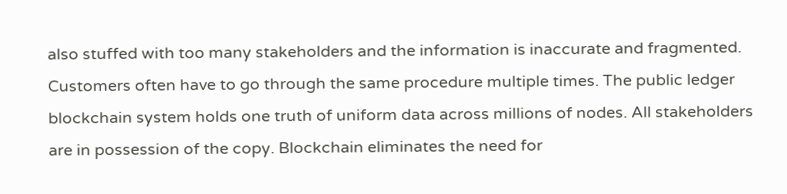also stuffed with too many stakeholders and the information is inaccurate and fragmented. Customers often have to go through the same procedure multiple times. The public ledger blockchain system holds one truth of uniform data across millions of nodes. All stakeholders are in possession of the copy. Blockchain eliminates the need for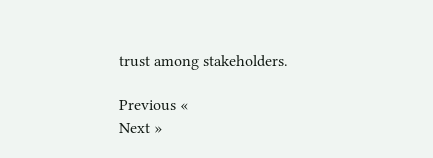trust among stakeholders.

Previous «
Next »